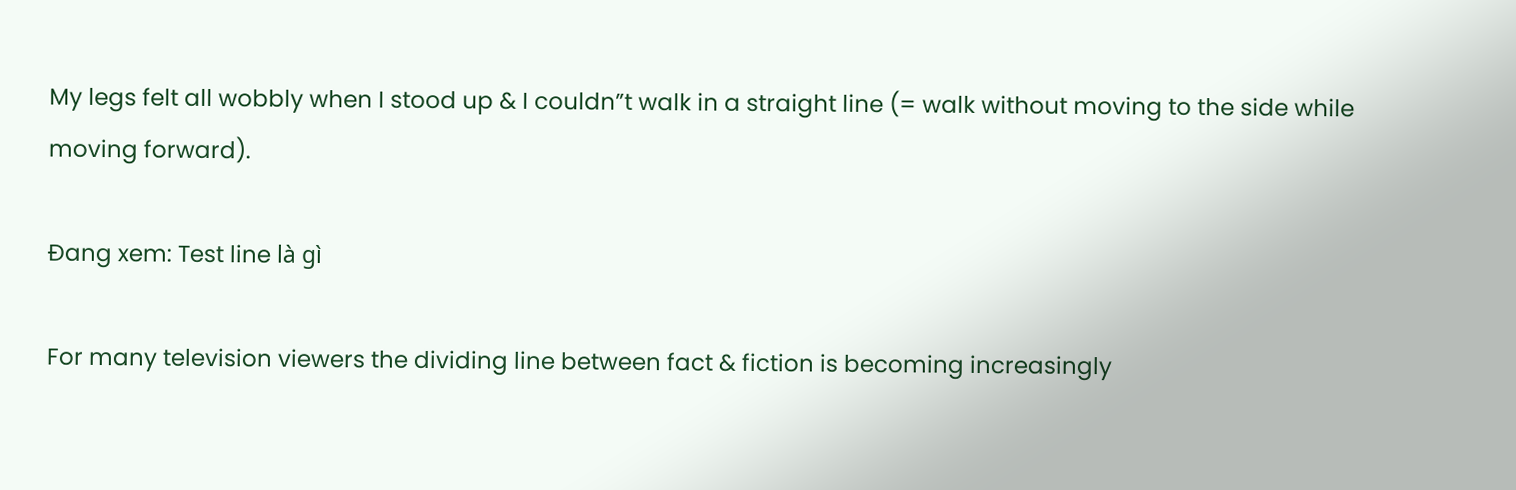My legs felt all wobbly when I stood up & I couldn”t walk in a straight line (= walk without moving to the side while moving forward).

Đang xem: Test line là gì

For many television viewers the dividing line between fact & fiction is becoming increasingly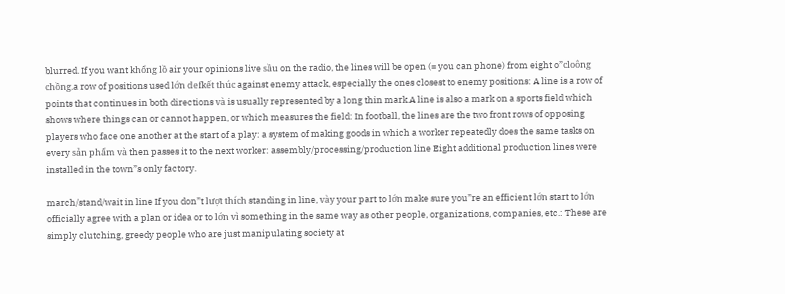blurred. If you want khổng lồ air your opinions live sầu on the radio, the lines will be open (= you can phone) from eight o”cloông chồng.a row of positions used lớn defkết thúc against enemy attack, especially the ones closest to enemy positions: A line is a row of points that continues in both directions và is usually represented by a long thin mark.A line is also a mark on a sports field which shows where things can or cannot happen, or which measures the field: In football, the lines are the two front rows of opposing players who face one another at the start of a play: a system of making goods in which a worker repeatedly does the same tasks on every sản phẩm và then passes it to the next worker: assembly/processing/production line Eight additional production lines were installed in the town”s only factory.

march/stand/wait in line If you don”t lượt thích standing in line, vày your part to lớn make sure you”re an efficient lớn start to lớn officially agree with a plan or idea or to lớn vì something in the same way as other people, organizations, companies, etc.: These are simply clutching, greedy people who are just manipulating society at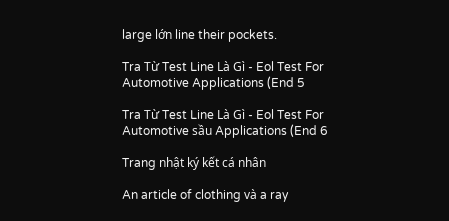large lớn line their pockets.

Tra Từ Test Line Là Gì - Eol Test For Automotive Applications (End 5

Tra Từ Test Line Là Gì - Eol Test For Automotive sầu Applications (End 6

Trang nhật ký kết cá nhân

An article of clothing và a ray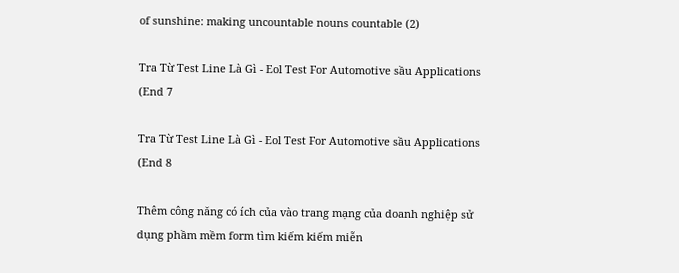of sunshine: making uncountable nouns countable (2)

Tra Từ Test Line Là Gì - Eol Test For Automotive sầu Applications (End 7

Tra Từ Test Line Là Gì - Eol Test For Automotive sầu Applications (End 8

Thêm công năng có ích của vào trang mạng của doanh nghiệp sử dụng phầm mềm form tìm kiếm kiếm miễn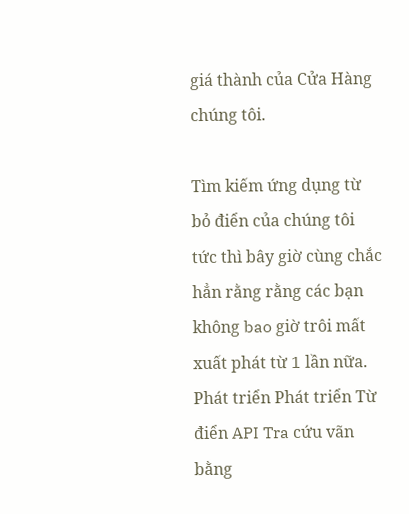giá thành của Cửa Hàng chúng tôi.

Tìm kiếm ứng dụng từ bỏ điển của chúng tôi tức thì bây giờ cùng chắc hẳn rằng rằng các bạn không bao giờ trôi mất xuất phát từ 1 lần nữa. Phát triển Phát triển Từ điển API Tra cứu vãn bằng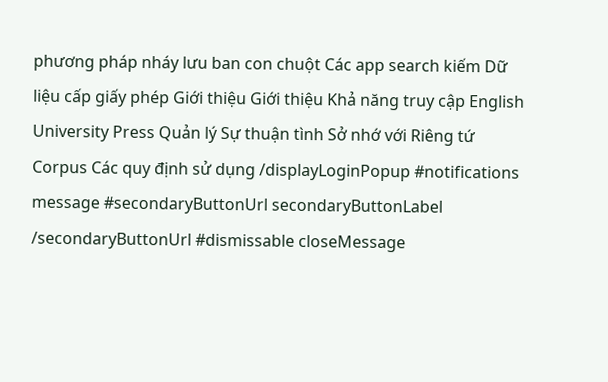phương pháp nháy lưu ban con chuột Các app search kiếm Dữ liệu cấp giấy phép Giới thiệu Giới thiệu Khả năng truy cập English University Press Quản lý Sự thuận tình Sở nhớ với Riêng tứ Corpus Các quy định sử dụng /displayLoginPopup #notifications message #secondaryButtonUrl secondaryButtonLabel /secondaryButtonUrl #dismissable closeMessage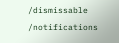/dismissable /notifications